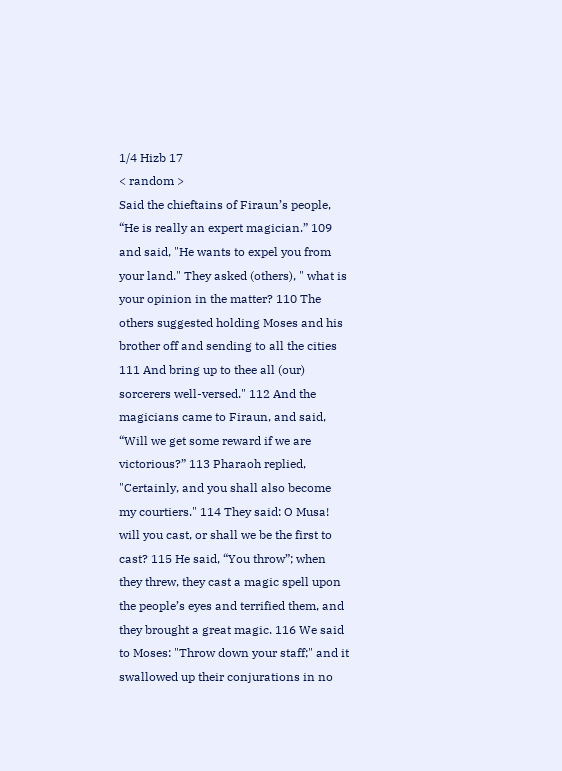1/4 Hizb 17
< random >
Said the chieftains of Firaun’s people, “He is really an expert magician.” 109 and said, "He wants to expel you from your land." They asked (others), " what is your opinion in the matter? 110 The others suggested holding Moses and his brother off and sending to all the cities 111 And bring up to thee all (our) sorcerers well-versed." 112 And the magicians came to Firaun, and said, “Will we get some reward if we are victorious?” 113 Pharaoh replied, "Certainly, and you shall also become my courtiers." 114 They said: O Musa! will you cast, or shall we be the first to cast? 115 He said, “You throw”; when they threw, they cast a magic spell upon the people’s eyes and terrified them, and they brought a great magic. 116 We said to Moses: "Throw down your staff;" and it swallowed up their conjurations in no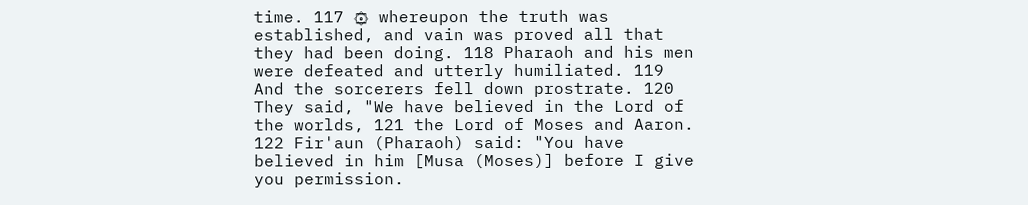time. 117 ۞ whereupon the truth was established, and vain was proved all that they had been doing. 118 Pharaoh and his men were defeated and utterly humiliated. 119 And the sorcerers fell down prostrate. 120 They said, "We have believed in the Lord of the worlds, 121 the Lord of Moses and Aaron. 122 Fir'aun (Pharaoh) said: "You have believed in him [Musa (Moses)] before I give you permission.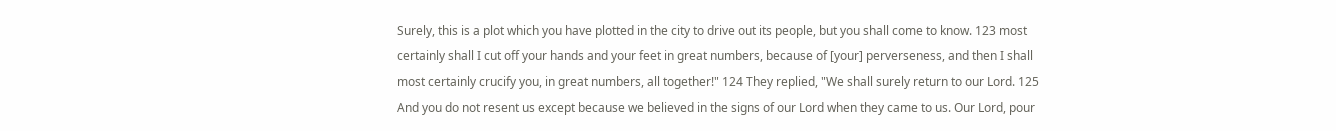Surely, this is a plot which you have plotted in the city to drive out its people, but you shall come to know. 123 most certainly shall I cut off your hands and your feet in great numbers, because of [your] perverseness, and then I shall most certainly crucify you, in great numbers, all together!" 124 They replied, "We shall surely return to our Lord. 125 And you do not resent us except because we believed in the signs of our Lord when they came to us. Our Lord, pour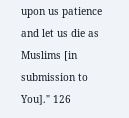upon us patience and let us die as Muslims [in submission to You]." 126